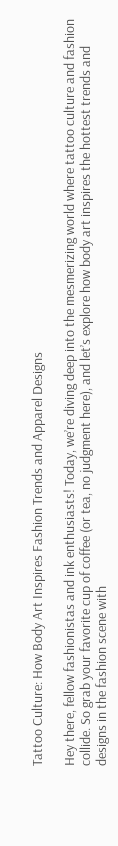Tattoo Culture: How Body Art Inspires Fashion Trends and Apparel Designs

Hey there, fellow fashionistas and ink enthusiasts! Today, we’re diving deep into the mesmerizing world where tattoo culture and fashion collide. So grab your favorite cup of coffee (or tea, no judgment here), and let’s explore how body art inspires the hottest trends and designs in the fashion scene with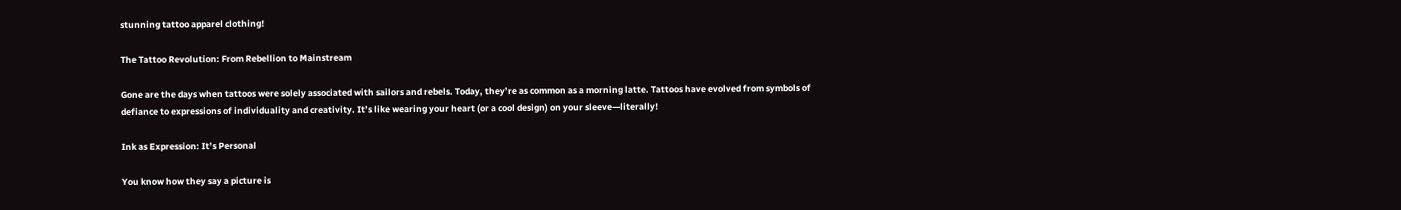stunning tattoo apparel clothing!

The Tattoo Revolution: From Rebellion to Mainstream

Gone are the days when tattoos were solely associated with sailors and rebels. Today, they’re as common as a morning latte. Tattoos have evolved from symbols of defiance to expressions of individuality and creativity. It’s like wearing your heart (or a cool design) on your sleeve—literally!

Ink as Expression: It’s Personal

You know how they say a picture is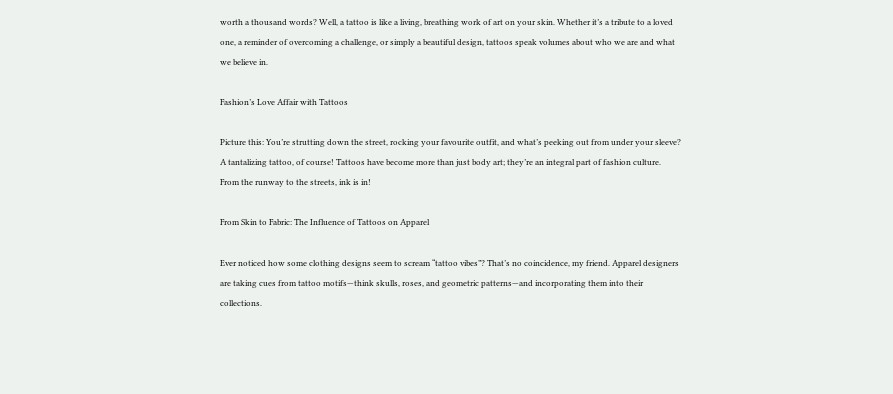worth a thousand words? Well, a tattoo is like a living, breathing work of art on your skin. Whether it’s a tribute to a loved one, a reminder of overcoming a challenge, or simply a beautiful design, tattoos speak volumes about who we are and what we believe in.

Fashion’s Love Affair with Tattoos

Picture this: You’re strutting down the street, rocking your favourite outfit, and what’s peeking out from under your sleeve? A tantalizing tattoo, of course! Tattoos have become more than just body art; they’re an integral part of fashion culture. From the runway to the streets, ink is in!

From Skin to Fabric: The Influence of Tattoos on Apparel

Ever noticed how some clothing designs seem to scream “tattoo vibes”? That’s no coincidence, my friend. Apparel designers are taking cues from tattoo motifs—think skulls, roses, and geometric patterns—and incorporating them into their collections.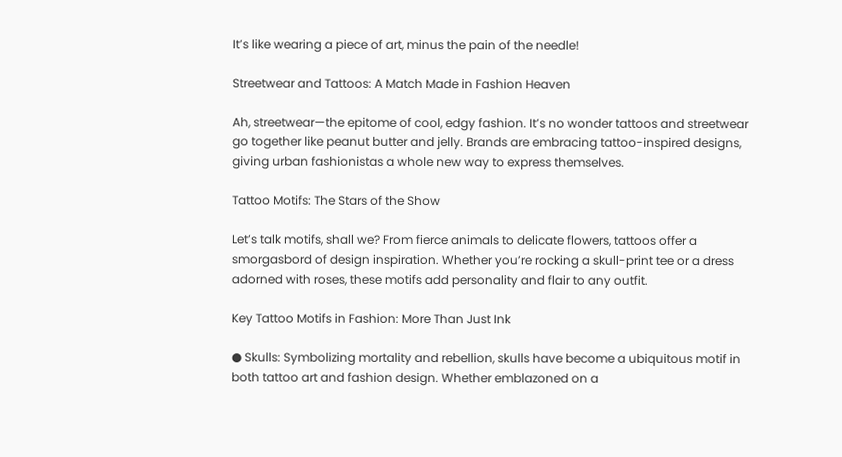It’s like wearing a piece of art, minus the pain of the needle!

Streetwear and Tattoos: A Match Made in Fashion Heaven

Ah, streetwear—the epitome of cool, edgy fashion. It’s no wonder tattoos and streetwear go together like peanut butter and jelly. Brands are embracing tattoo-inspired designs, giving urban fashionistas a whole new way to express themselves.

Tattoo Motifs: The Stars of the Show

Let’s talk motifs, shall we? From fierce animals to delicate flowers, tattoos offer a smorgasbord of design inspiration. Whether you’re rocking a skull-print tee or a dress adorned with roses, these motifs add personality and flair to any outfit.

Key Tattoo Motifs in Fashion: More Than Just Ink

● Skulls: Symbolizing mortality and rebellion, skulls have become a ubiquitous motif in both tattoo art and fashion design. Whether emblazoned on a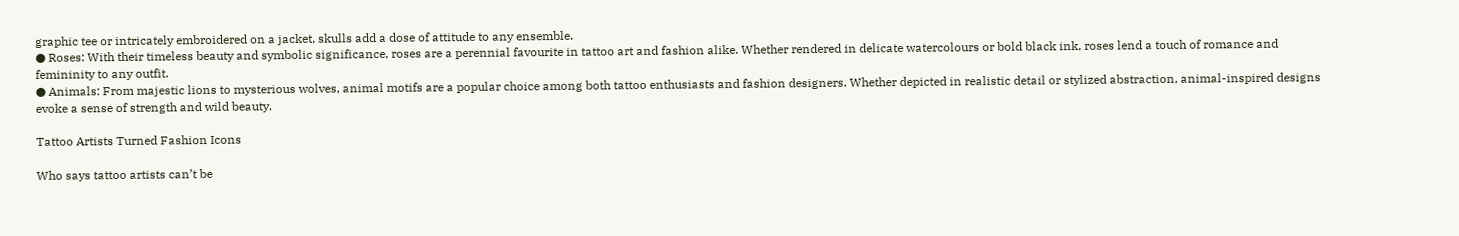graphic tee or intricately embroidered on a jacket, skulls add a dose of attitude to any ensemble.
● Roses: With their timeless beauty and symbolic significance, roses are a perennial favourite in tattoo art and fashion alike. Whether rendered in delicate watercolours or bold black ink, roses lend a touch of romance and femininity to any outfit.
● Animals: From majestic lions to mysterious wolves, animal motifs are a popular choice among both tattoo enthusiasts and fashion designers. Whether depicted in realistic detail or stylized abstraction, animal-inspired designs evoke a sense of strength and wild beauty.

Tattoo Artists Turned Fashion Icons

Who says tattoo artists can’t be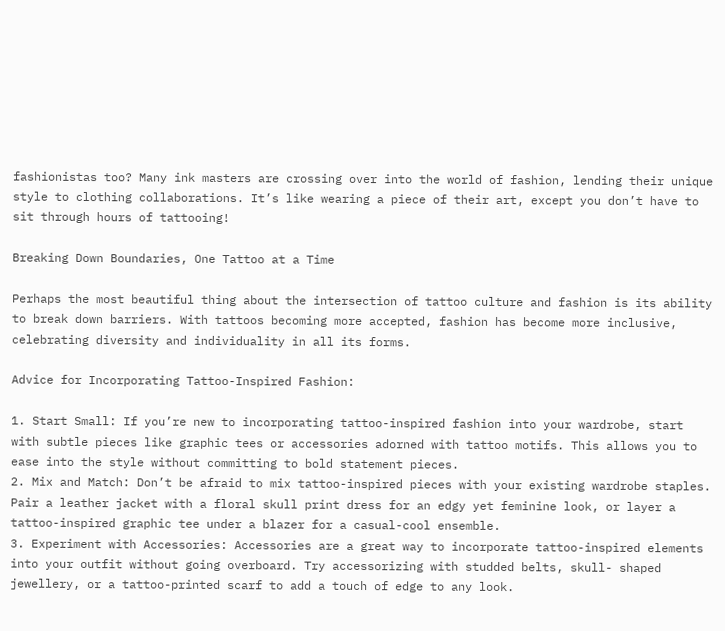fashionistas too? Many ink masters are crossing over into the world of fashion, lending their unique style to clothing collaborations. It’s like wearing a piece of their art, except you don’t have to sit through hours of tattooing!

Breaking Down Boundaries, One Tattoo at a Time

Perhaps the most beautiful thing about the intersection of tattoo culture and fashion is its ability to break down barriers. With tattoos becoming more accepted, fashion has become more inclusive, celebrating diversity and individuality in all its forms.

Advice for Incorporating Tattoo-Inspired Fashion:

1. Start Small: If you’re new to incorporating tattoo-inspired fashion into your wardrobe, start with subtle pieces like graphic tees or accessories adorned with tattoo motifs. This allows you to ease into the style without committing to bold statement pieces.
2. Mix and Match: Don’t be afraid to mix tattoo-inspired pieces with your existing wardrobe staples. Pair a leather jacket with a floral skull print dress for an edgy yet feminine look, or layer a tattoo-inspired graphic tee under a blazer for a casual-cool ensemble.
3. Experiment with Accessories: Accessories are a great way to incorporate tattoo-inspired elements into your outfit without going overboard. Try accessorizing with studded belts, skull- shaped jewellery, or a tattoo-printed scarf to add a touch of edge to any look.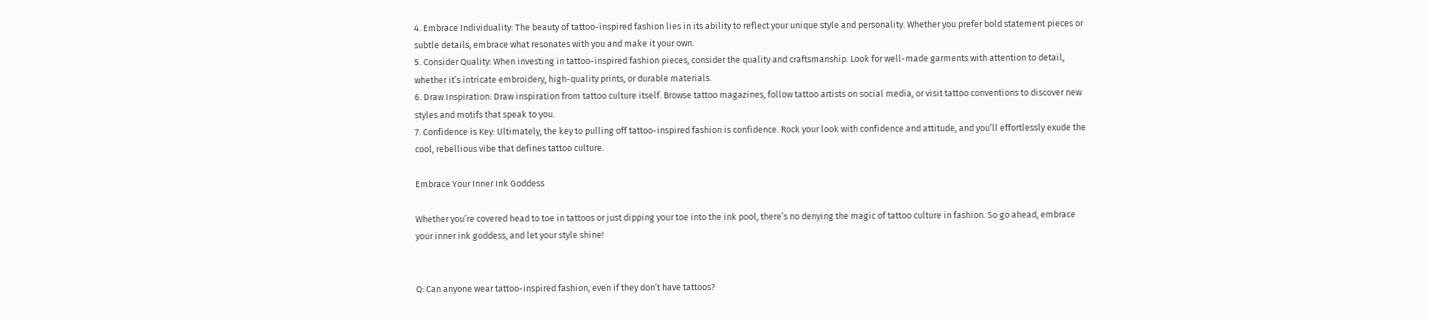4. Embrace Individuality: The beauty of tattoo-inspired fashion lies in its ability to reflect your unique style and personality. Whether you prefer bold statement pieces or subtle details, embrace what resonates with you and make it your own.
5. Consider Quality: When investing in tattoo-inspired fashion pieces, consider the quality and craftsmanship. Look for well-made garments with attention to detail, whether it’s intricate embroidery, high-quality prints, or durable materials.
6. Draw Inspiration: Draw inspiration from tattoo culture itself. Browse tattoo magazines, follow tattoo artists on social media, or visit tattoo conventions to discover new styles and motifs that speak to you.
7. Confidence is Key: Ultimately, the key to pulling off tattoo-inspired fashion is confidence. Rock your look with confidence and attitude, and you’ll effortlessly exude the cool, rebellious vibe that defines tattoo culture.

Embrace Your Inner Ink Goddess

Whether you’re covered head to toe in tattoos or just dipping your toe into the ink pool, there’s no denying the magic of tattoo culture in fashion. So go ahead, embrace your inner ink goddess, and let your style shine!


Q: Can anyone wear tattoo-inspired fashion, even if they don’t have tattoos?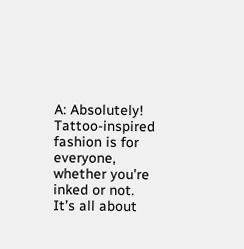A: Absolutely! Tattoo-inspired fashion is for everyone, whether you’re inked or not. It’s all about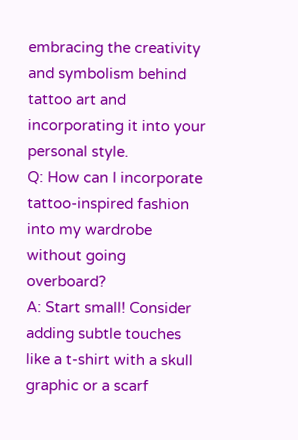embracing the creativity and symbolism behind tattoo art and incorporating it into your personal style.
Q: How can I incorporate tattoo-inspired fashion into my wardrobe without going overboard?
A: Start small! Consider adding subtle touches like a t-shirt with a skull graphic or a scarf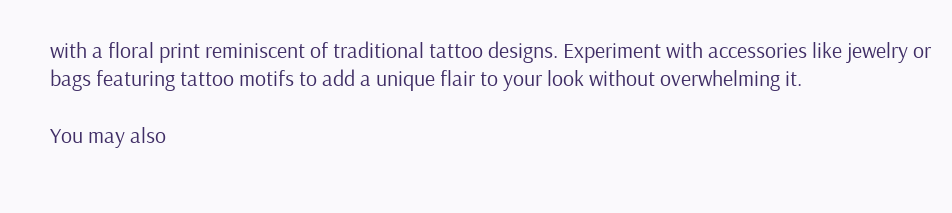with a floral print reminiscent of traditional tattoo designs. Experiment with accessories like jewelry or bags featuring tattoo motifs to add a unique flair to your look without overwhelming it.

You may also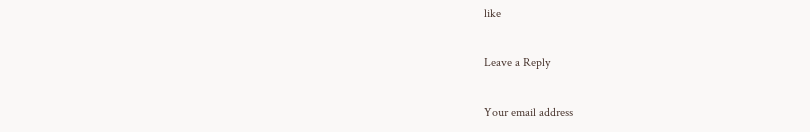like

Leave a Reply

Your email address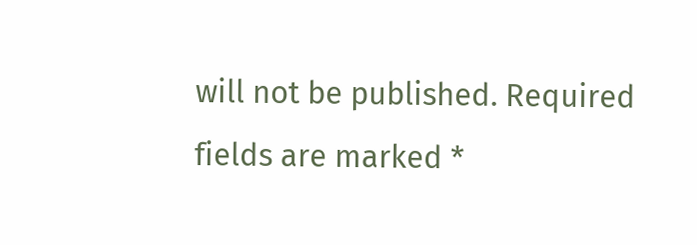will not be published. Required fields are marked *